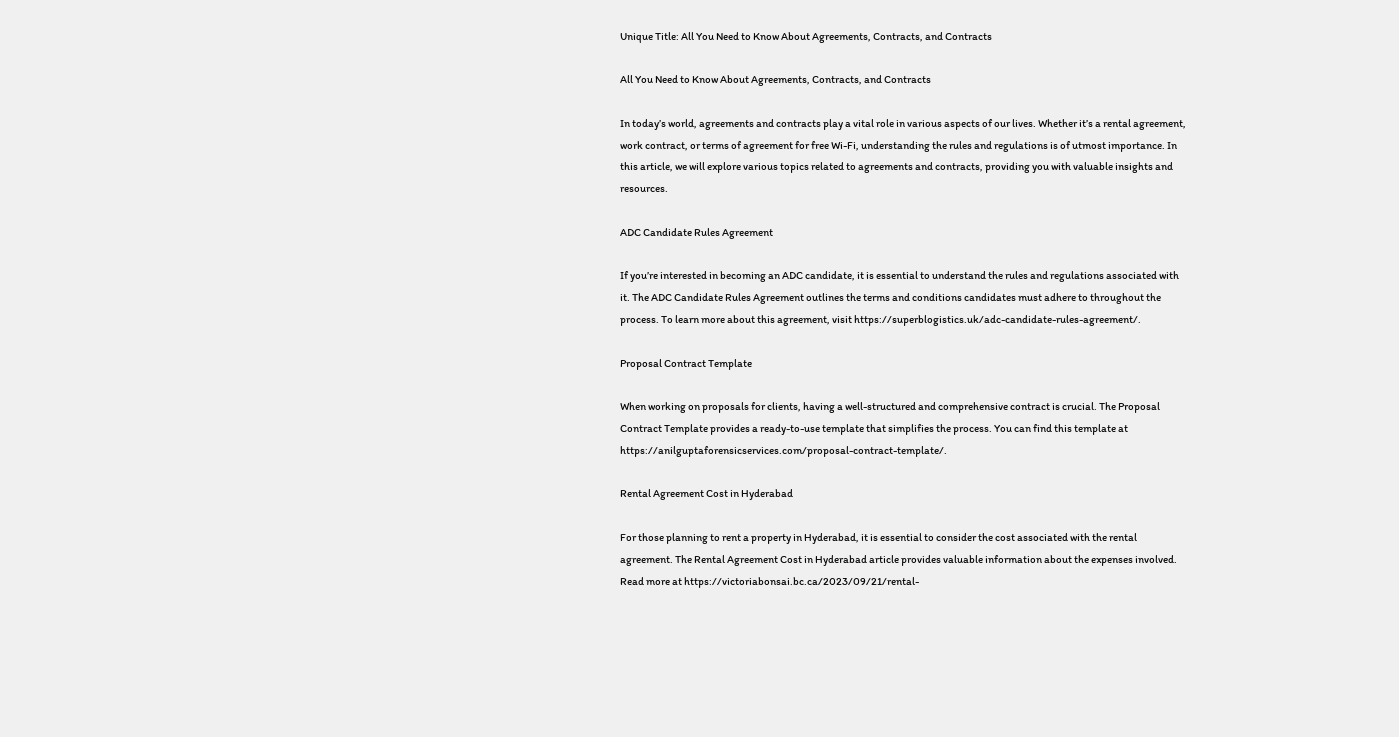Unique Title: All You Need to Know About Agreements, Contracts, and Contracts

All You Need to Know About Agreements, Contracts, and Contracts

In today’s world, agreements and contracts play a vital role in various aspects of our lives. Whether it’s a rental agreement, work contract, or terms of agreement for free Wi-Fi, understanding the rules and regulations is of utmost importance. In this article, we will explore various topics related to agreements and contracts, providing you with valuable insights and resources.

ADC Candidate Rules Agreement

If you’re interested in becoming an ADC candidate, it is essential to understand the rules and regulations associated with it. The ADC Candidate Rules Agreement outlines the terms and conditions candidates must adhere to throughout the process. To learn more about this agreement, visit https://superblogistics.uk/adc-candidate-rules-agreement/.

Proposal Contract Template

When working on proposals for clients, having a well-structured and comprehensive contract is crucial. The Proposal Contract Template provides a ready-to-use template that simplifies the process. You can find this template at https://anilguptaforensicservices.com/proposal-contract-template/.

Rental Agreement Cost in Hyderabad

For those planning to rent a property in Hyderabad, it is essential to consider the cost associated with the rental agreement. The Rental Agreement Cost in Hyderabad article provides valuable information about the expenses involved. Read more at https://victoriabonsai.bc.ca/2023/09/21/rental-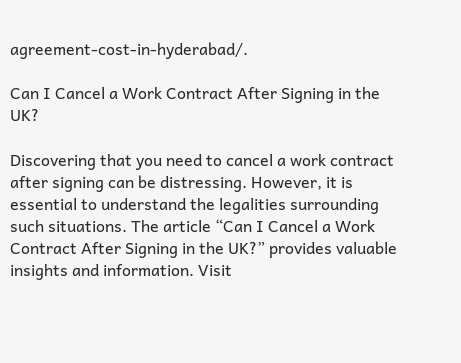agreement-cost-in-hyderabad/.

Can I Cancel a Work Contract After Signing in the UK?

Discovering that you need to cancel a work contract after signing can be distressing. However, it is essential to understand the legalities surrounding such situations. The article “Can I Cancel a Work Contract After Signing in the UK?” provides valuable insights and information. Visit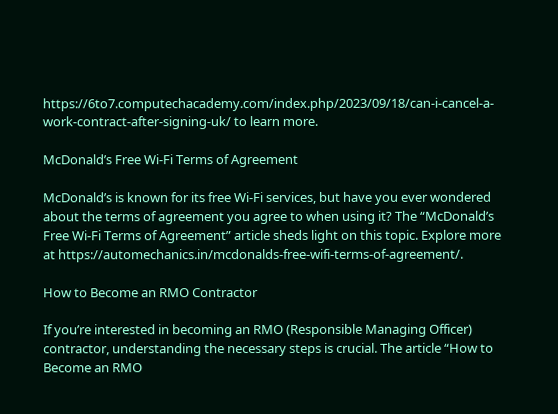https://6to7.computechacademy.com/index.php/2023/09/18/can-i-cancel-a-work-contract-after-signing-uk/ to learn more.

McDonald’s Free Wi-Fi Terms of Agreement

McDonald’s is known for its free Wi-Fi services, but have you ever wondered about the terms of agreement you agree to when using it? The “McDonald’s Free Wi-Fi Terms of Agreement” article sheds light on this topic. Explore more at https://automechanics.in/mcdonalds-free-wifi-terms-of-agreement/.

How to Become an RMO Contractor

If you’re interested in becoming an RMO (Responsible Managing Officer) contractor, understanding the necessary steps is crucial. The article “How to Become an RMO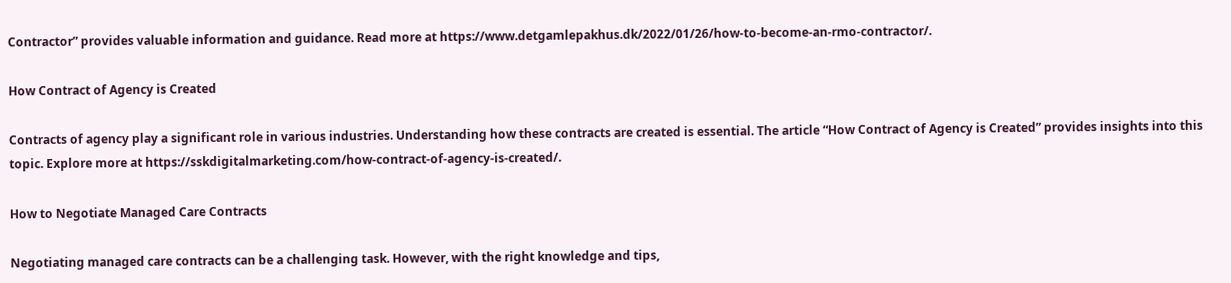Contractor” provides valuable information and guidance. Read more at https://www.detgamlepakhus.dk/2022/01/26/how-to-become-an-rmo-contractor/.

How Contract of Agency is Created

Contracts of agency play a significant role in various industries. Understanding how these contracts are created is essential. The article “How Contract of Agency is Created” provides insights into this topic. Explore more at https://sskdigitalmarketing.com/how-contract-of-agency-is-created/.

How to Negotiate Managed Care Contracts

Negotiating managed care contracts can be a challenging task. However, with the right knowledge and tips,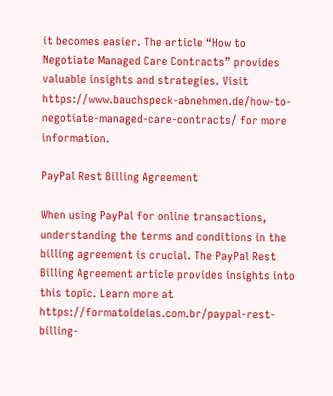it becomes easier. The article “How to Negotiate Managed Care Contracts” provides valuable insights and strategies. Visit https://www.bauchspeck-abnehmen.de/how-to-negotiate-managed-care-contracts/ for more information.

PayPal Rest Billing Agreement

When using PayPal for online transactions, understanding the terms and conditions in the billing agreement is crucial. The PayPal Rest Billing Agreement article provides insights into this topic. Learn more at https://formatoideias.com.br/paypal-rest-billing-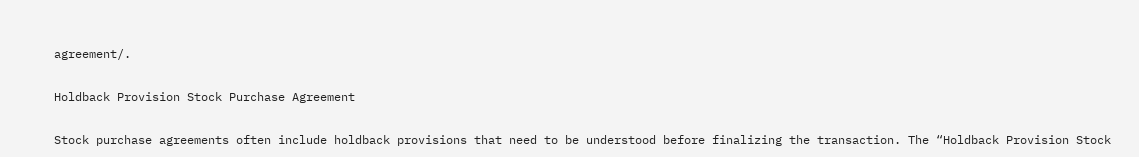agreement/.

Holdback Provision Stock Purchase Agreement

Stock purchase agreements often include holdback provisions that need to be understood before finalizing the transaction. The “Holdback Provision Stock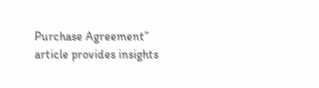Purchase Agreement” article provides insights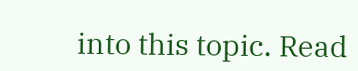into this topic. Read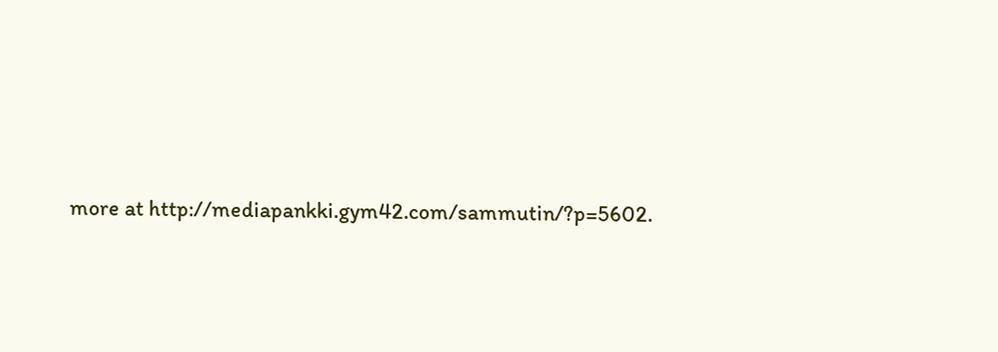more at http://mediapankki.gym42.com/sammutin/?p=5602.